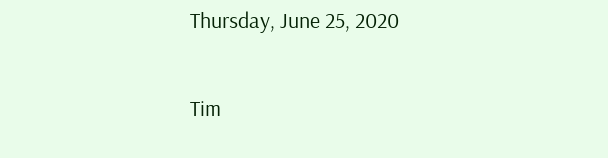Thursday, June 25, 2020

Tim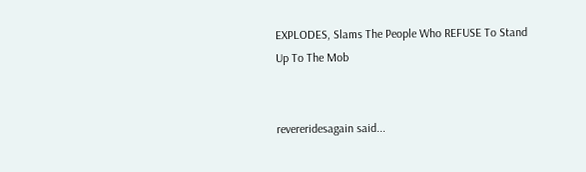EXPLODES, Slams The People Who REFUSE To Stand Up To The Mob


revereridesagain said...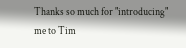Thanks so much for "introducing" me to Tim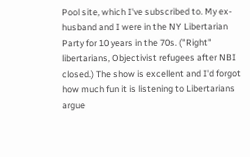Pool site, which I've subscribed to. My ex-husband and I were in the NY Libertarian Party for 10 years in the 70s. ("Right" libertarians, Objectivist refugees after NBI closed.) The show is excellent and I'd forgot how much fun it is listening to Libertarians argue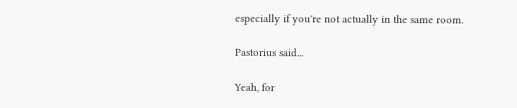especially if you're not actually in the same room.

Pastorius said...

Yeah, for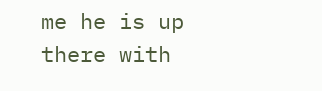me he is up there with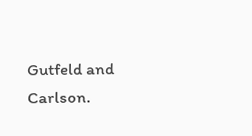Gutfeld and Carlson.